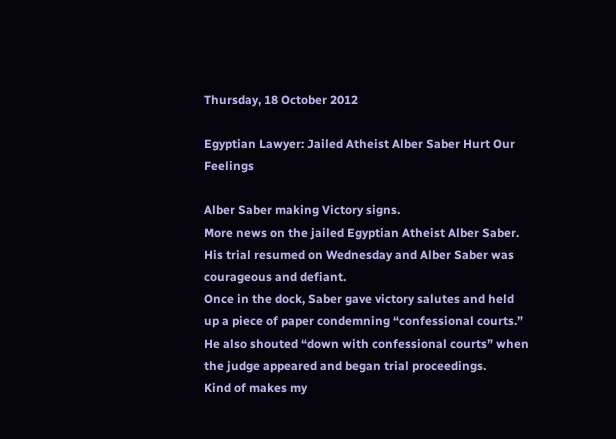Thursday, 18 October 2012

Egyptian Lawyer: Jailed Atheist Alber Saber Hurt Our Feelings

Alber Saber making Victory signs.
More news on the jailed Egyptian Atheist Alber Saber.  His trial resumed on Wednesday and Alber Saber was courageous and defiant.
Once in the dock, Saber gave victory salutes and held up a piece of paper condemning “confessional courts.” He also shouted “down with confessional courts” when the judge appeared and began trial proceedings.
Kind of makes my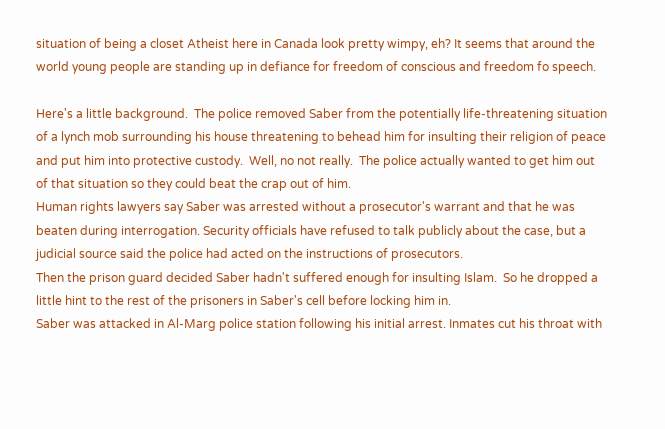situation of being a closet Atheist here in Canada look pretty wimpy, eh? It seems that around the world young people are standing up in defiance for freedom of conscious and freedom fo speech.

Here's a little background.  The police removed Saber from the potentially life-threatening situation of a lynch mob surrounding his house threatening to behead him for insulting their religion of peace and put him into protective custody.  Well, no not really.  The police actually wanted to get him out of that situation so they could beat the crap out of him.
Human rights lawyers say Saber was arrested without a prosecutor's warrant and that he was beaten during interrogation. Security officials have refused to talk publicly about the case, but a judicial source said the police had acted on the instructions of prosecutors.
Then the prison guard decided Saber hadn't suffered enough for insulting Islam.  So he dropped a little hint to the rest of the prisoners in Saber's cell before locking him in.
Saber was attacked in Al-Marg police station following his initial arrest. Inmates cut his throat with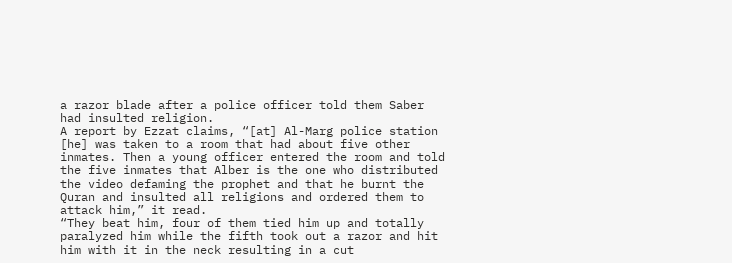a razor blade after a police officer told them Saber had insulted religion.
A report by Ezzat claims, “[at] Al-Marg police station [he] was taken to a room that had about five other inmates. Then a young officer entered the room and told the five inmates that Alber is the one who distributed the video defaming the prophet and that he burnt the Quran and insulted all religions and ordered them to attack him,” it read.
“They beat him, four of them tied him up and totally paralyzed him while the fifth took out a razor and hit him with it in the neck resulting in a cut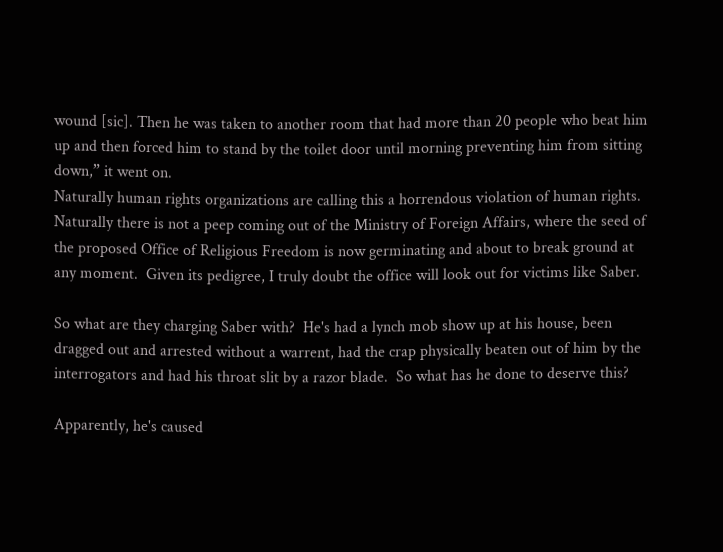wound [sic]. Then he was taken to another room that had more than 20 people who beat him up and then forced him to stand by the toilet door until morning preventing him from sitting down,” it went on.
Naturally human rights organizations are calling this a horrendous violation of human rights.  Naturally there is not a peep coming out of the Ministry of Foreign Affairs, where the seed of the proposed Office of Religious Freedom is now germinating and about to break ground at any moment.  Given its pedigree, I truly doubt the office will look out for victims like Saber.

So what are they charging Saber with?  He's had a lynch mob show up at his house, been dragged out and arrested without a warrent, had the crap physically beaten out of him by the interrogators and had his throat slit by a razor blade.  So what has he done to deserve this?

Apparently, he's caused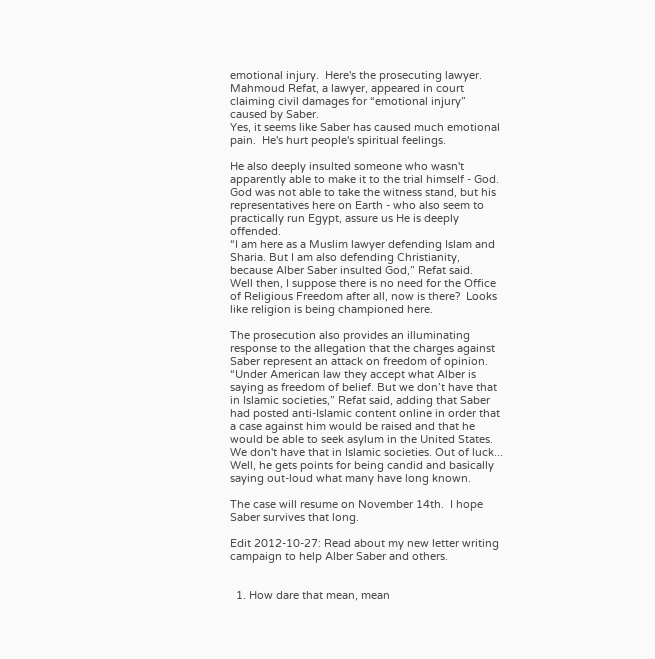emotional injury.  Here's the prosecuting lawyer.
Mahmoud Refat, a lawyer, appeared in court claiming civil damages for “emotional injury” caused by Saber.
Yes, it seems like Saber has caused much emotional pain.  He's hurt people's spiritual feelings.

He also deeply insulted someone who wasn't apparently able to make it to the trial himself - God. God was not able to take the witness stand, but his representatives here on Earth - who also seem to practically run Egypt, assure us He is deeply offended.
“I am here as a Muslim lawyer defending Islam and Sharia. But I am also defending Christianity, because Alber Saber insulted God,” Refat said.
Well then, I suppose there is no need for the Office of Religious Freedom after all, now is there?  Looks like religion is being championed here.

The prosecution also provides an illuminating response to the allegation that the charges against Saber represent an attack on freedom of opinion.
“Under American law they accept what Alber is saying as freedom of belief. But we don’t have that in Islamic societies,” Refat said, adding that Saber had posted anti-Islamic content online in order that a case against him would be raised and that he would be able to seek asylum in the United States.
We don't have that in Islamic societies. Out of luck...  Well, he gets points for being candid and basically saying out-loud what many have long known.

The case will resume on November 14th.  I hope Saber survives that long.

Edit 2012-10-27: Read about my new letter writing campaign to help Alber Saber and others.


  1. How dare that mean, mean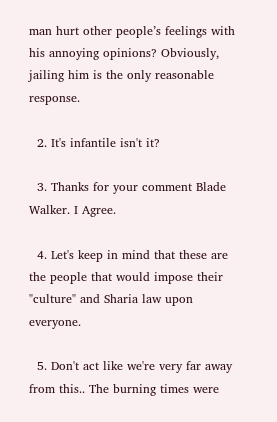man hurt other people’s feelings with his annoying opinions? Obviously, jailing him is the only reasonable response.

  2. It's infantile isn't it?

  3. Thanks for your comment Blade Walker. I Agree.

  4. Let's keep in mind that these are the people that would impose their "culture" and Sharia law upon everyone.

  5. Don't act like we're very far away from this.. The burning times were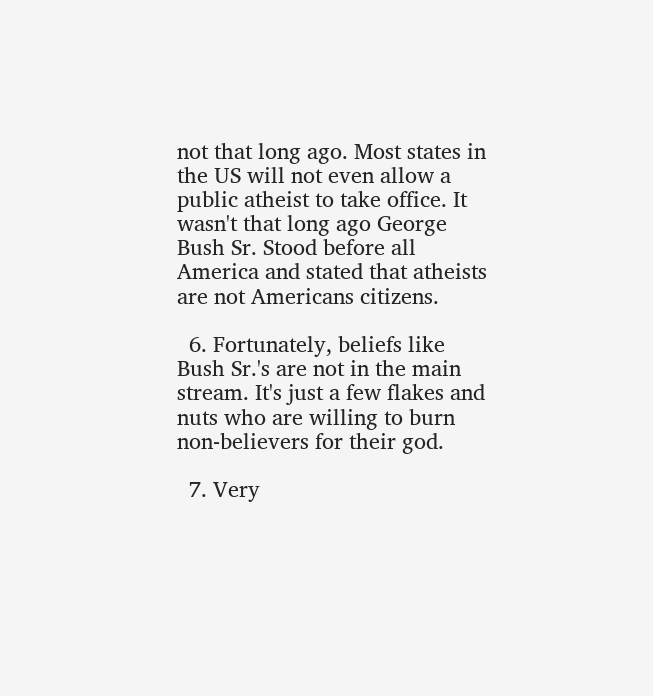not that long ago. Most states in the US will not even allow a public atheist to take office. It wasn't that long ago George Bush Sr. Stood before all America and stated that atheists are not Americans citizens.

  6. Fortunately, beliefs like Bush Sr.'s are not in the main stream. It's just a few flakes and nuts who are willing to burn non-believers for their god.

  7. Very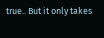true.. But it only takes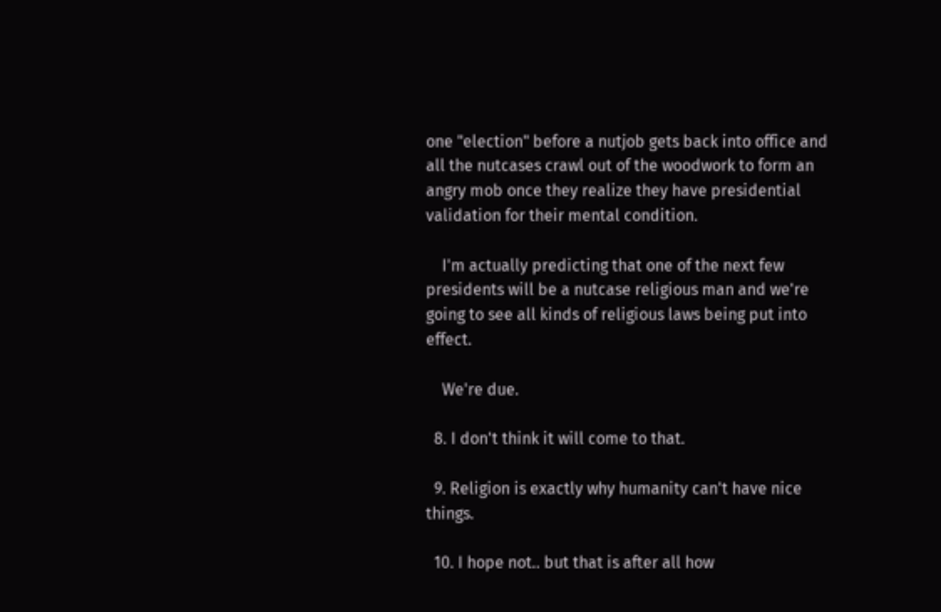one "election" before a nutjob gets back into office and all the nutcases crawl out of the woodwork to form an angry mob once they realize they have presidential validation for their mental condition.

    I'm actually predicting that one of the next few presidents will be a nutcase religious man and we're going to see all kinds of religious laws being put into effect.

    We're due.

  8. I don't think it will come to that.

  9. Religion is exactly why humanity can't have nice things.

  10. I hope not.. but that is after all how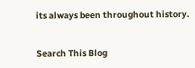its always been throughout history.


Search This Blog